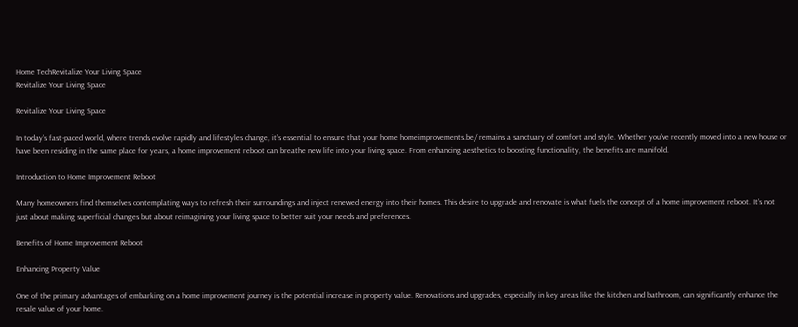Home TechRevitalize Your Living Space
Revitalize Your Living Space

Revitalize Your Living Space

In today’s fast-paced world, where trends evolve rapidly and lifestyles change, it’s essential to ensure that your home homeimprovements.be/ remains a sanctuary of comfort and style. Whether you’ve recently moved into a new house or have been residing in the same place for years, a home improvement reboot can breathe new life into your living space. From enhancing aesthetics to boosting functionality, the benefits are manifold.

Introduction to Home Improvement Reboot

Many homeowners find themselves contemplating ways to refresh their surroundings and inject renewed energy into their homes. This desire to upgrade and renovate is what fuels the concept of a home improvement reboot. It’s not just about making superficial changes but about reimagining your living space to better suit your needs and preferences.

Benefits of Home Improvement Reboot

Enhancing Property Value

One of the primary advantages of embarking on a home improvement journey is the potential increase in property value. Renovations and upgrades, especially in key areas like the kitchen and bathroom, can significantly enhance the resale value of your home.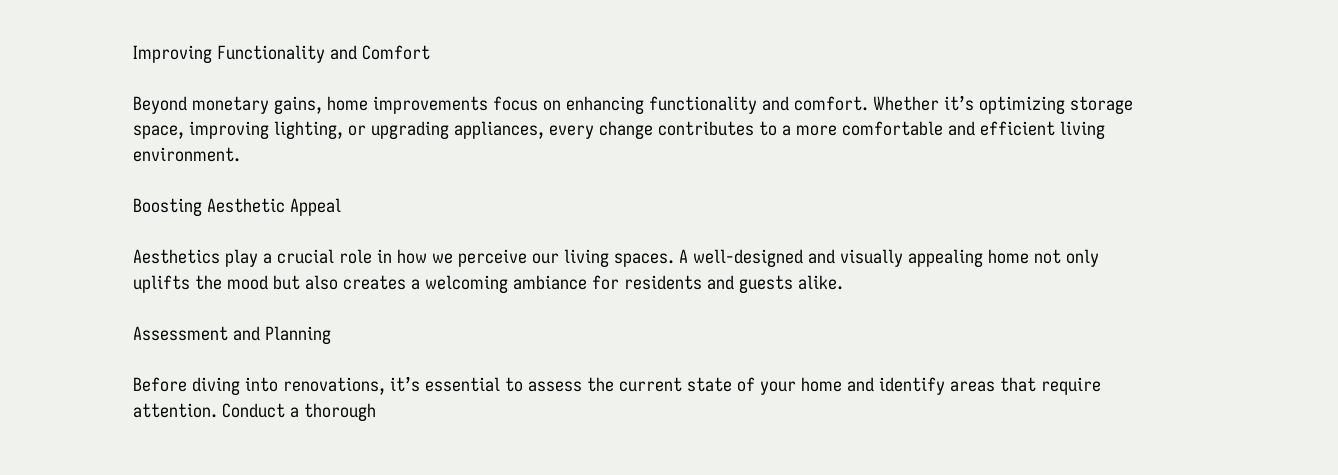Improving Functionality and Comfort

Beyond monetary gains, home improvements focus on enhancing functionality and comfort. Whether it’s optimizing storage space, improving lighting, or upgrading appliances, every change contributes to a more comfortable and efficient living environment.

Boosting Aesthetic Appeal

Aesthetics play a crucial role in how we perceive our living spaces. A well-designed and visually appealing home not only uplifts the mood but also creates a welcoming ambiance for residents and guests alike.

Assessment and Planning

Before diving into renovations, it’s essential to assess the current state of your home and identify areas that require attention. Conduct a thorough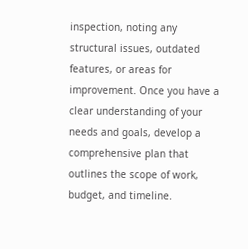inspection, noting any structural issues, outdated features, or areas for improvement. Once you have a clear understanding of your needs and goals, develop a comprehensive plan that outlines the scope of work, budget, and timeline.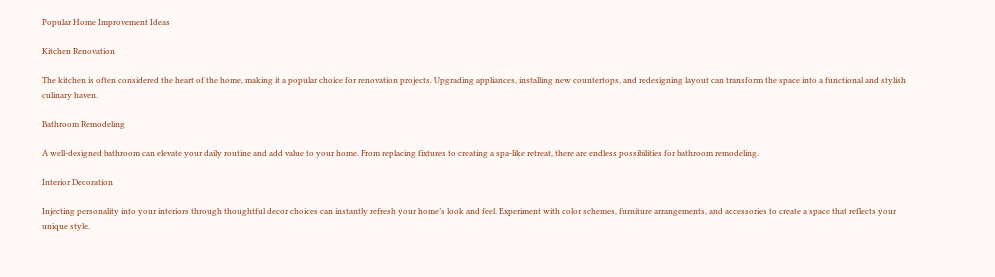Popular Home Improvement Ideas

Kitchen Renovation

The kitchen is often considered the heart of the home, making it a popular choice for renovation projects. Upgrading appliances, installing new countertops, and redesigning layout can transform the space into a functional and stylish culinary haven.

Bathroom Remodeling

A well-designed bathroom can elevate your daily routine and add value to your home. From replacing fixtures to creating a spa-like retreat, there are endless possibilities for bathroom remodeling.

Interior Decoration

Injecting personality into your interiors through thoughtful decor choices can instantly refresh your home’s look and feel. Experiment with color schemes, furniture arrangements, and accessories to create a space that reflects your unique style.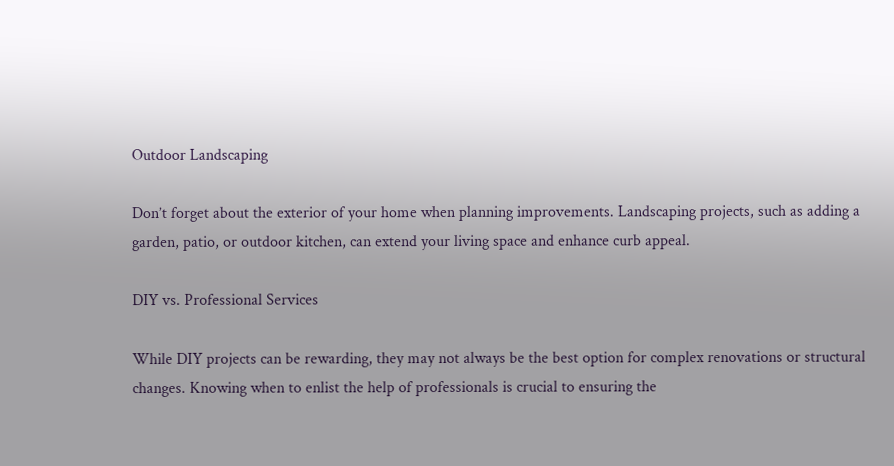Outdoor Landscaping

Don’t forget about the exterior of your home when planning improvements. Landscaping projects, such as adding a garden, patio, or outdoor kitchen, can extend your living space and enhance curb appeal.

DIY vs. Professional Services

While DIY projects can be rewarding, they may not always be the best option for complex renovations or structural changes. Knowing when to enlist the help of professionals is crucial to ensuring the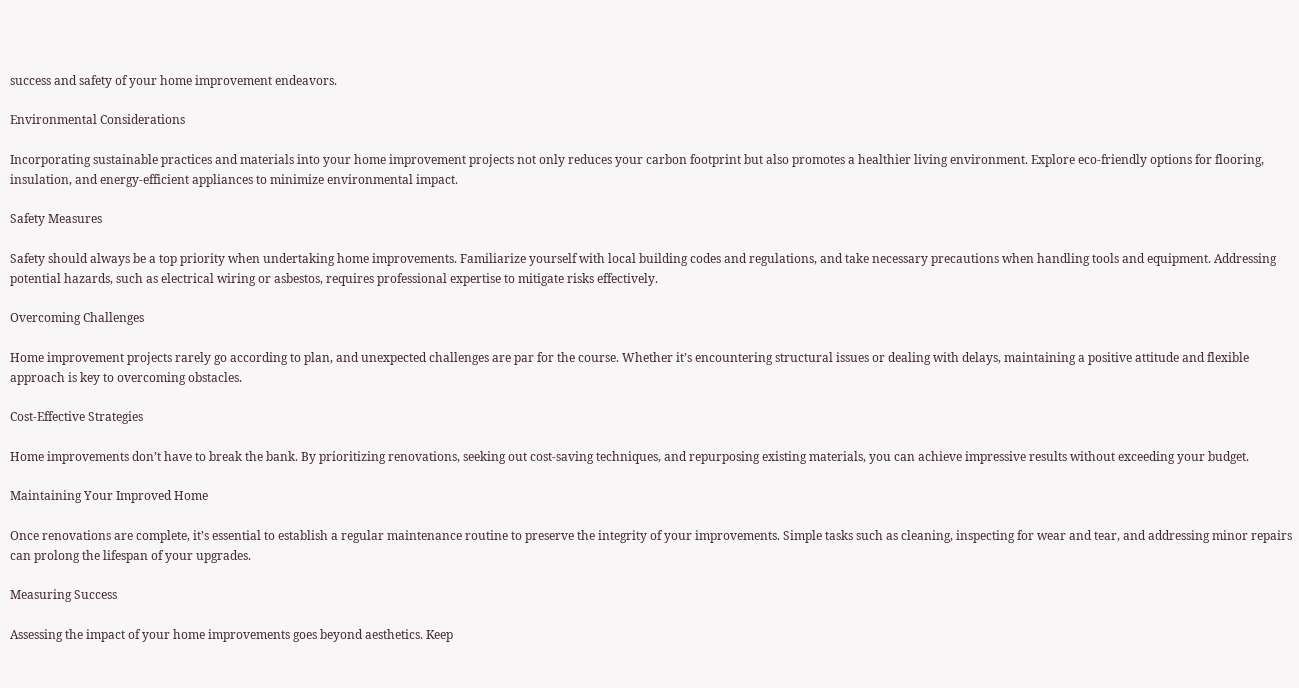success and safety of your home improvement endeavors.

Environmental Considerations

Incorporating sustainable practices and materials into your home improvement projects not only reduces your carbon footprint but also promotes a healthier living environment. Explore eco-friendly options for flooring, insulation, and energy-efficient appliances to minimize environmental impact.

Safety Measures

Safety should always be a top priority when undertaking home improvements. Familiarize yourself with local building codes and regulations, and take necessary precautions when handling tools and equipment. Addressing potential hazards, such as electrical wiring or asbestos, requires professional expertise to mitigate risks effectively.

Overcoming Challenges

Home improvement projects rarely go according to plan, and unexpected challenges are par for the course. Whether it’s encountering structural issues or dealing with delays, maintaining a positive attitude and flexible approach is key to overcoming obstacles.

Cost-Effective Strategies

Home improvements don’t have to break the bank. By prioritizing renovations, seeking out cost-saving techniques, and repurposing existing materials, you can achieve impressive results without exceeding your budget.

Maintaining Your Improved Home

Once renovations are complete, it’s essential to establish a regular maintenance routine to preserve the integrity of your improvements. Simple tasks such as cleaning, inspecting for wear and tear, and addressing minor repairs can prolong the lifespan of your upgrades.

Measuring Success

Assessing the impact of your home improvements goes beyond aesthetics. Keep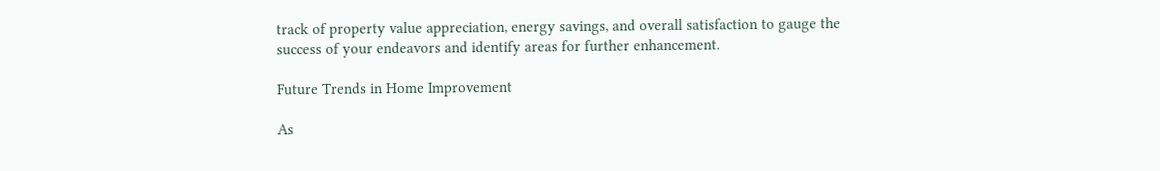track of property value appreciation, energy savings, and overall satisfaction to gauge the success of your endeavors and identify areas for further enhancement.

Future Trends in Home Improvement

As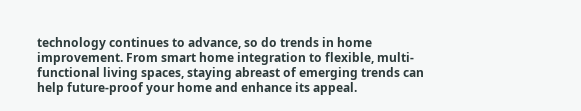technology continues to advance, so do trends in home improvement. From smart home integration to flexible, multi-functional living spaces, staying abreast of emerging trends can help future-proof your home and enhance its appeal.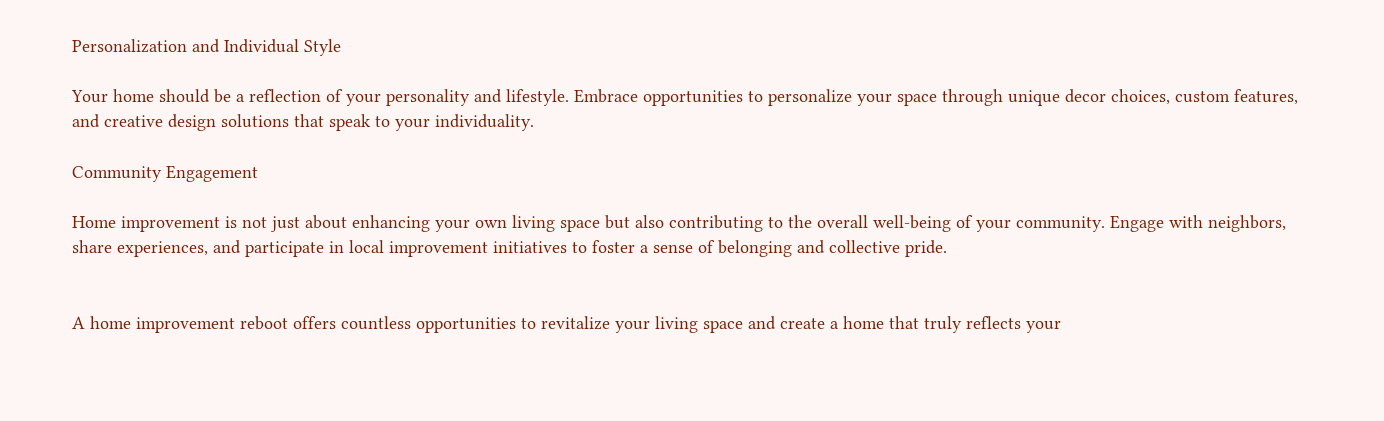Personalization and Individual Style

Your home should be a reflection of your personality and lifestyle. Embrace opportunities to personalize your space through unique decor choices, custom features, and creative design solutions that speak to your individuality.

Community Engagement

Home improvement is not just about enhancing your own living space but also contributing to the overall well-being of your community. Engage with neighbors, share experiences, and participate in local improvement initiatives to foster a sense of belonging and collective pride.


A home improvement reboot offers countless opportunities to revitalize your living space and create a home that truly reflects your